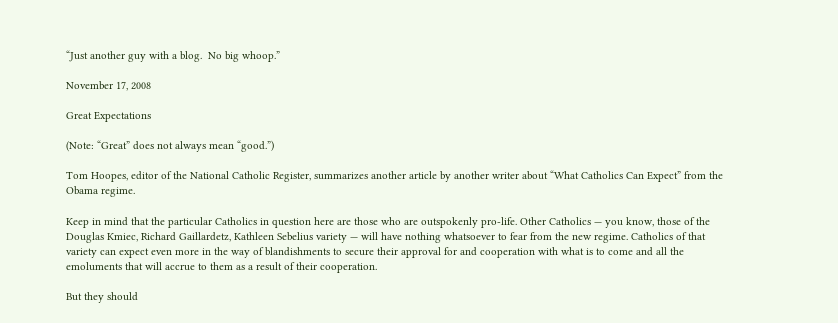“Just another guy with a blog.  No big whoop.”

November 17, 2008

Great Expectations

(Note: “Great” does not always mean “good.”)

Tom Hoopes, editor of the National Catholic Register, summarizes another article by another writer about “What Catholics Can Expect” from the Obama regime.

Keep in mind that the particular Catholics in question here are those who are outspokenly pro-life. Other Catholics — you know, those of the Douglas Kmiec, Richard Gaillardetz, Kathleen Sebelius variety — will have nothing whatsoever to fear from the new regime. Catholics of that variety can expect even more in the way of blandishments to secure their approval for and cooperation with what is to come and all the emoluments that will accrue to them as a result of their cooperation.

But they should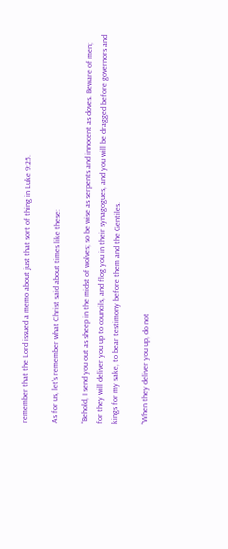remember that the Lord issued a memo about just that sort of thing in Luke 9:25.

As for us, let's remember what Christ said about times like these:

“Behold, I send you out as sheep in the midst of wolves; so be wise as serpents and innocent as doves. Beware of men; for they will deliver you up to councils, and flog you in their synagogues, and you will be dragged before governors and kings for my sake, to bear testimony before them and the Gentiles.

“When they deliver you up, do not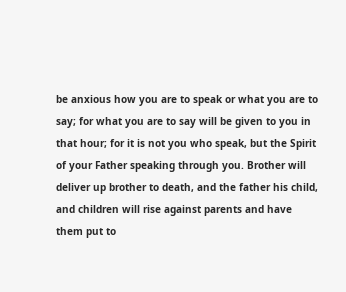be anxious how you are to speak or what you are to say; for what you are to say will be given to you in that hour; for it is not you who speak, but the Spirit of your Father speaking through you. Brother will deliver up brother to death, and the father his child, and children will rise against parents and have them put to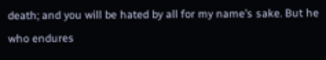death; and you will be hated by all for my name’s sake. But he who endures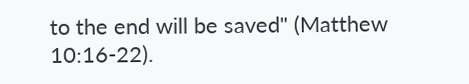to the end will be saved" (Matthew 10:16-22).